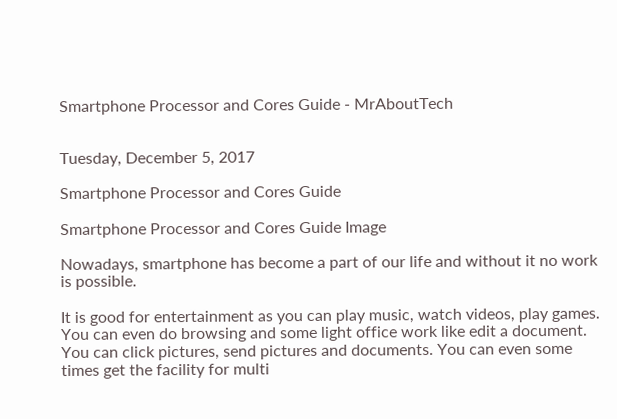Smartphone Processor and Cores Guide - MrAboutTech


Tuesday, December 5, 2017

Smartphone Processor and Cores Guide

Smartphone Processor and Cores Guide Image

Nowadays, smartphone has become a part of our life and without it no work is possible.

It is good for entertainment as you can play music, watch videos, play games. You can even do browsing and some light office work like edit a document. You can click pictures, send pictures and documents. You can even some times get the facility for multi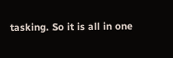tasking. So it is all in one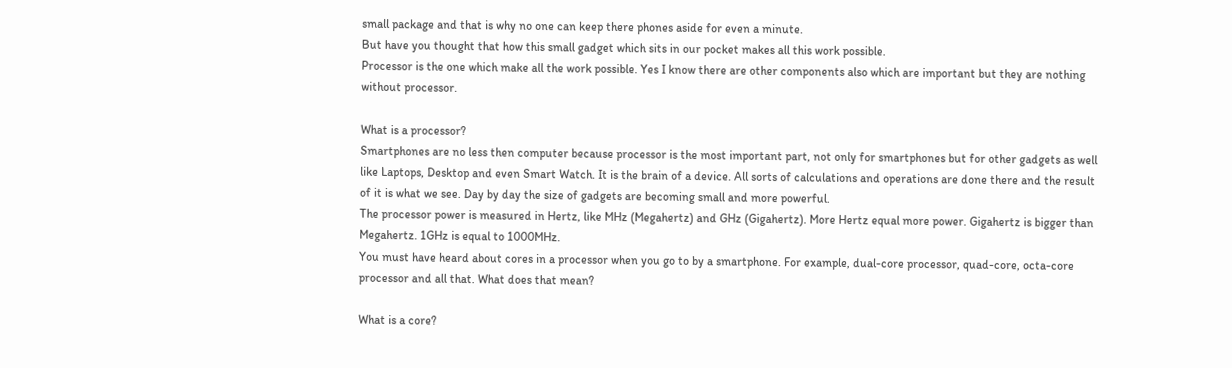small package and that is why no one can keep there phones aside for even a minute.
But have you thought that how this small gadget which sits in our pocket makes all this work possible.
Processor is the one which make all the work possible. Yes I know there are other components also which are important but they are nothing without processor.

What is a processor?
Smartphones are no less then computer because processor is the most important part, not only for smartphones but for other gadgets as well like Laptops, Desktop and even Smart Watch. It is the brain of a device. All sorts of calculations and operations are done there and the result of it is what we see. Day by day the size of gadgets are becoming small and more powerful.
The processor power is measured in Hertz, like MHz (Megahertz) and GHz (Gigahertz). More Hertz equal more power. Gigahertz is bigger than Megahertz. 1GHz is equal to 1000MHz.
You must have heard about cores in a processor when you go to by a smartphone. For example, dual-core processor, quad-core, octa-core processor and all that. What does that mean?

What is a core?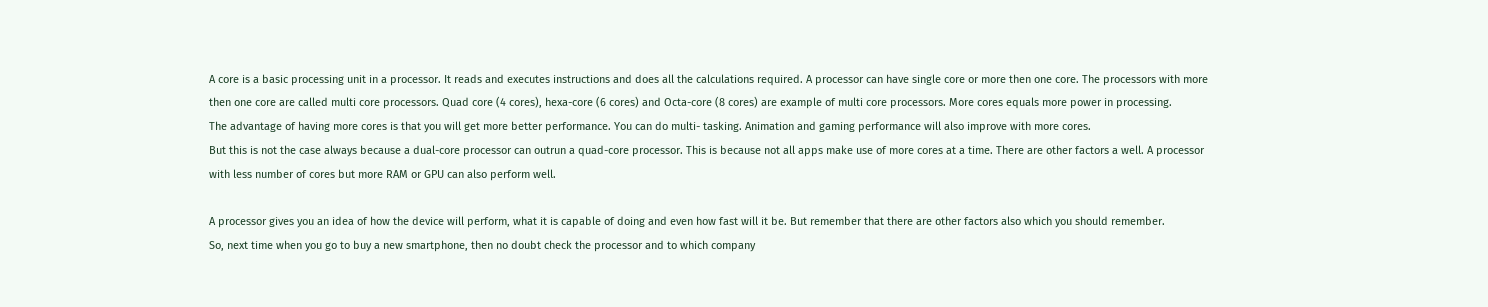A core is a basic processing unit in a processor. It reads and executes instructions and does all the calculations required. A processor can have single core or more then one core. The processors with more then one core are called multi core processors. Quad core (4 cores), hexa-core (6 cores) and Octa-core (8 cores) are example of multi core processors. More cores equals more power in processing.
The advantage of having more cores is that you will get more better performance. You can do multi- tasking. Animation and gaming performance will also improve with more cores.
But this is not the case always because a dual-core processor can outrun a quad-core processor. This is because not all apps make use of more cores at a time. There are other factors a well. A processor with less number of cores but more RAM or GPU can also perform well.

A processor gives you an idea of how the device will perform, what it is capable of doing and even how fast will it be. But remember that there are other factors also which you should remember.
So, next time when you go to buy a new smartphone, then no doubt check the processor and to which company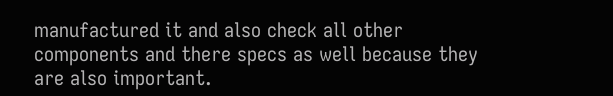manufactured it and also check all other components and there specs as well because they are also important.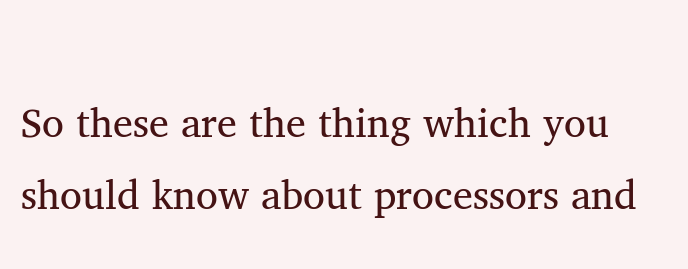So these are the thing which you should know about processors and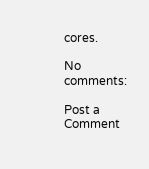cores.

No comments:

Post a Comment